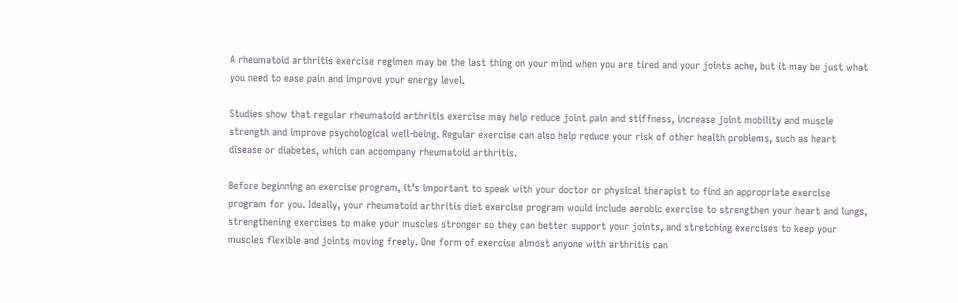A rheumatoid arthritis exercise regimen may be the last thing on your mind when you are tired and your joints ache, but it may be just what you need to ease pain and improve your energy level.

Studies show that regular rheumatoid arthritis exercise may help reduce joint pain and stiffness, increase joint mobility and muscle strength and improve psychological well-being. Regular exercise can also help reduce your risk of other health problems, such as heart disease or diabetes, which can accompany rheumatoid arthritis.

Before beginning an exercise program, it’s important to speak with your doctor or physical therapist to find an appropriate exercise program for you. Ideally, your rheumatoid arthritis diet exercise program would include aerobic exercise to strengthen your heart and lungs, strengthening exercises to make your muscles stronger so they can better support your joints, and stretching exercises to keep your muscles flexible and joints moving freely. One form of exercise almost anyone with arthritis can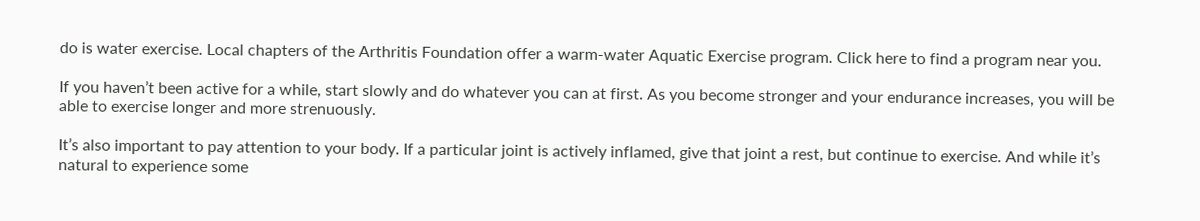do is water exercise. Local chapters of the Arthritis Foundation offer a warm-water Aquatic Exercise program. Click here to find a program near you.

If you haven’t been active for a while, start slowly and do whatever you can at first. As you become stronger and your endurance increases, you will be able to exercise longer and more strenuously.

It’s also important to pay attention to your body. If a particular joint is actively inflamed, give that joint a rest, but continue to exercise. And while it’s natural to experience some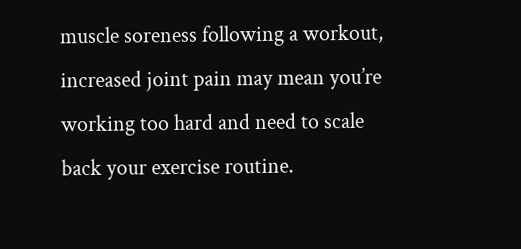muscle soreness following a workout, increased joint pain may mean you’re working too hard and need to scale back your exercise routine.